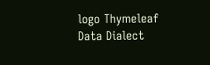logo Thymeleaf Data Dialect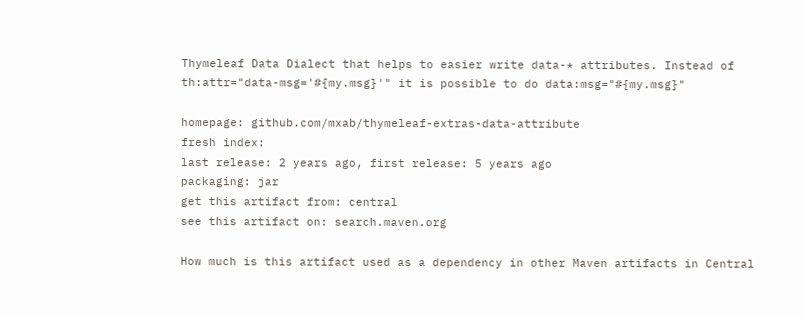Thymeleaf Data Dialect that helps to easier write data-* attributes. Instead of th:attr="data-msg='#{my.msg}'" it is possible to do data:msg="#{my.msg}"

homepage: github.com/mxab/thymeleaf-extras-data-attribute
fresh index:
last release: 2 years ago, first release: 5 years ago
packaging: jar
get this artifact from: central
see this artifact on: search.maven.org

How much is this artifact used as a dependency in other Maven artifacts in Central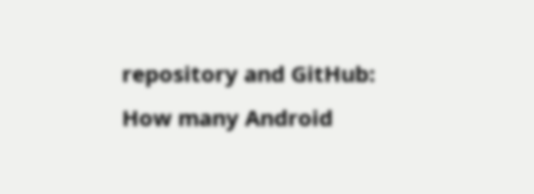repository and GitHub:
How many Android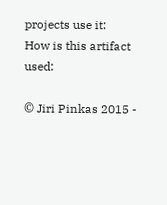projects use it:
How is this artifact used:

© Jiri Pinkas 2015 -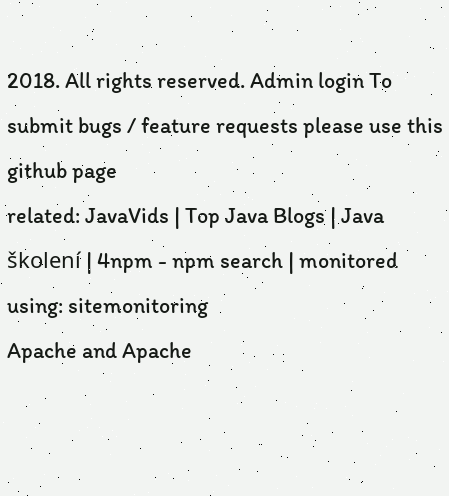2018. All rights reserved. Admin login To submit bugs / feature requests please use this github page
related: JavaVids | Top Java Blogs | Java školení | 4npm - npm search | monitored using: sitemonitoring
Apache and Apache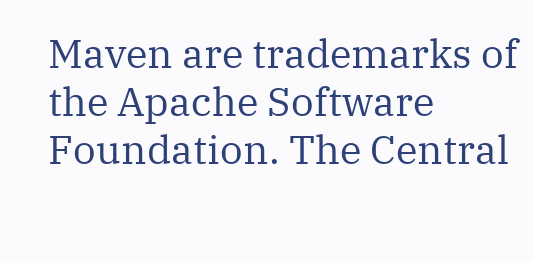Maven are trademarks of the Apache Software Foundation. The Central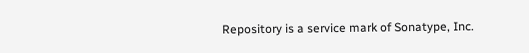Repository is a service mark of Sonatype, Inc.